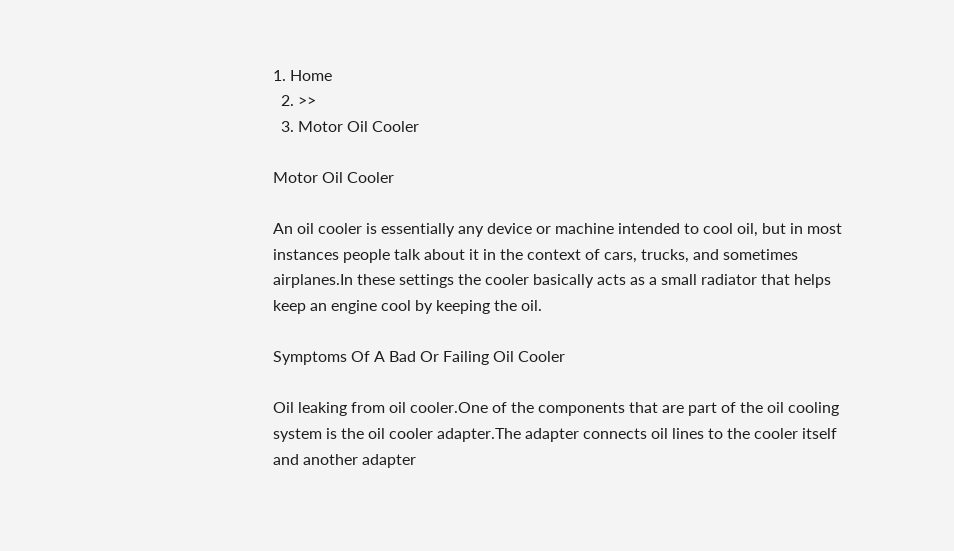1. Home
  2. >>
  3. Motor Oil Cooler

Motor Oil Cooler

An oil cooler is essentially any device or machine intended to cool oil, but in most instances people talk about it in the context of cars, trucks, and sometimes airplanes.In these settings the cooler basically acts as a small radiator that helps keep an engine cool by keeping the oil.

Symptoms Of A Bad Or Failing Oil Cooler

Oil leaking from oil cooler.One of the components that are part of the oil cooling system is the oil cooler adapter.The adapter connects oil lines to the cooler itself and another adapter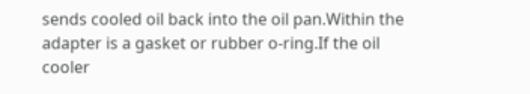sends cooled oil back into the oil pan.Within the adapter is a gasket or rubber o-ring.If the oil cooler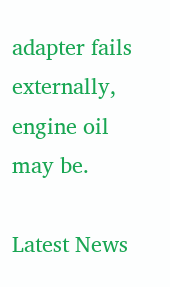adapter fails externally, engine oil may be.

Latest News